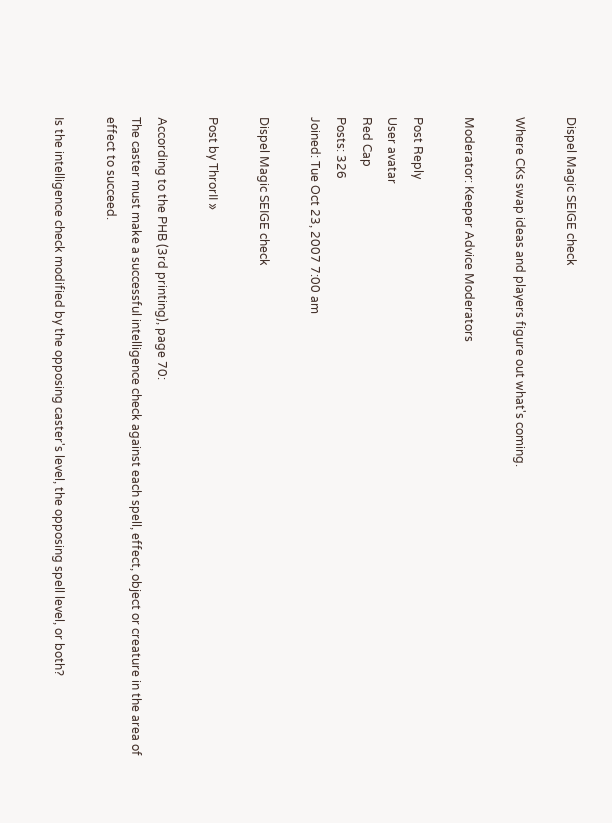Dispel Magic SEIGE check

Where CKs swap ideas and players figure out what's coming.

Moderator: Keeper Advice Moderators

Post Reply
User avatar
Red Cap
Posts: 326
Joined: Tue Oct 23, 2007 7:00 am

Dispel Magic SEIGE check

Post by ThrorII »

According to the PHB (3rd printing), page 70:
The caster must make a successful intelligence check against each spell, effect, object or creature in the area of effect to succeed.

Is the intelligence check modified by the opposing caster's level, the opposing spell level, or both?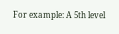For example: A 5th level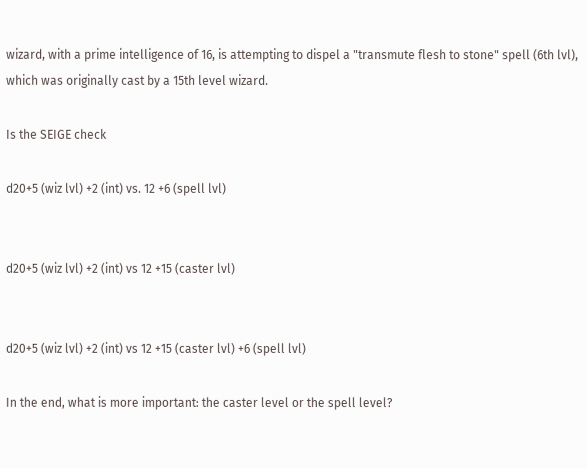wizard, with a prime intelligence of 16, is attempting to dispel a "transmute flesh to stone" spell (6th lvl), which was originally cast by a 15th level wizard.

Is the SEIGE check

d20+5 (wiz lvl) +2 (int) vs. 12 +6 (spell lvl)


d20+5 (wiz lvl) +2 (int) vs 12 +15 (caster lvl)


d20+5 (wiz lvl) +2 (int) vs 12 +15 (caster lvl) +6 (spell lvl)

In the end, what is more important: the caster level or the spell level?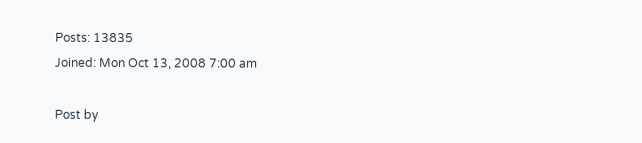Posts: 13835
Joined: Mon Oct 13, 2008 7:00 am

Post by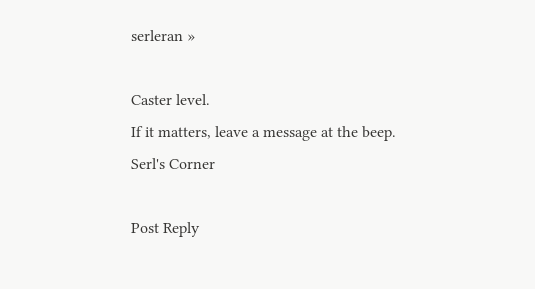serleran »

Caster level.
If it matters, leave a message at the beep.
Serl's Corner

Post Reply